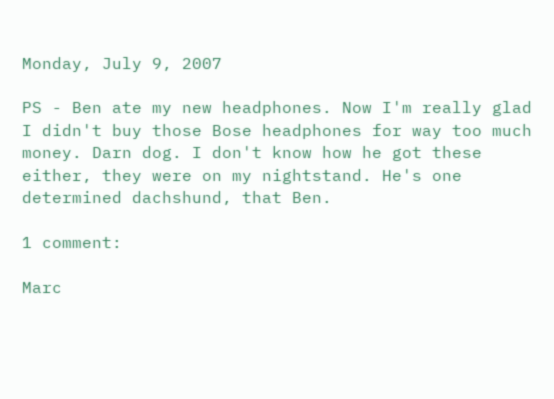Monday, July 9, 2007

PS - Ben ate my new headphones. Now I'm really glad I didn't buy those Bose headphones for way too much money. Darn dog. I don't know how he got these either, they were on my nightstand. He's one determined dachshund, that Ben.

1 comment:

Marc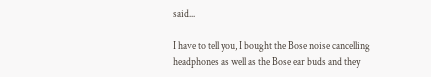said...

I have to tell you, I bought the Bose noise cancelling headphones as well as the Bose ear buds and they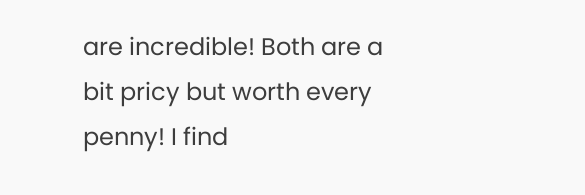are incredible! Both are a bit pricy but worth every penny! I find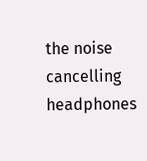the noise cancelling headphones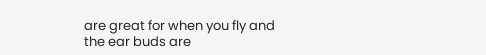are great for when you fly and the ear buds are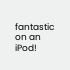fantastic on an iPod!